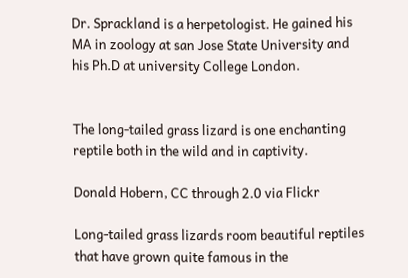Dr. Sprackland is a herpetologist. He gained his MA in zoology at san Jose State University and his Ph.D at university College London.


The long-tailed grass lizard is one enchanting reptile both in the wild and in captivity.

Donald Hobern, CC through 2.0 via Flickr

Long-tailed grass lizards room beautiful reptiles that have grown quite famous in the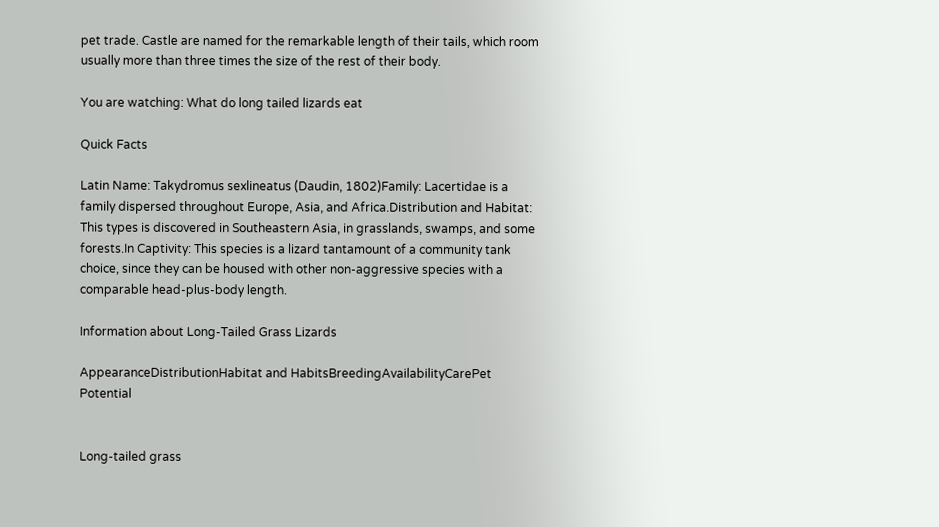pet trade. Castle are named for the remarkable length of their tails, which room usually more than three times the size of the rest of their body.

You are watching: What do long tailed lizards eat

Quick Facts

Latin Name: Takydromus sexlineatus (Daudin, 1802)Family: Lacertidae is a family dispersed throughout Europe, Asia, and Africa.Distribution and Habitat: This types is discovered in Southeastern Asia, in grasslands, swamps, and some forests.In Captivity: This species is a lizard tantamount of a community tank choice, since they can be housed with other non-aggressive species with a comparable head-plus-body length.

Information about Long-Tailed Grass Lizards

AppearanceDistributionHabitat and HabitsBreedingAvailabilityCarePet Potential


Long-tailed grass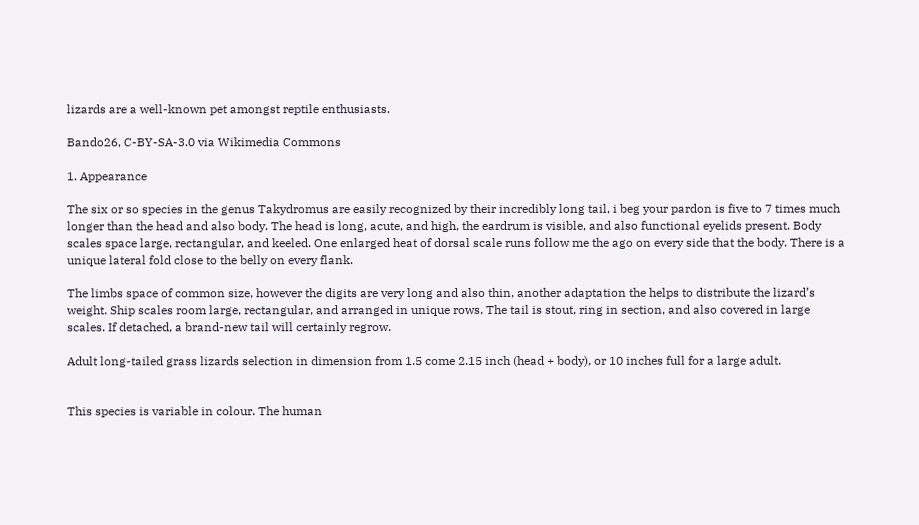lizards are a well-known pet amongst reptile enthusiasts.

Bando26, C-BY-SA-3.0 via Wikimedia Commons

1. Appearance

The six or so species in the genus Takydromus are easily recognized by their incredibly long tail, i beg your pardon is five to 7 times much longer than the head and also body. The head is long, acute, and high, the eardrum is visible, and also functional eyelids present. Body scales space large, rectangular, and keeled. One enlarged heat of dorsal scale runs follow me the ago on every side that the body. There is a unique lateral fold close to the belly on every flank.

The limbs space of common size, however the digits are very long and also thin, another adaptation the helps to distribute the lizard’s weight. Ship scales room large, rectangular, and arranged in unique rows. The tail is stout, ring in section, and also covered in large scales. If detached, a brand-new tail will certainly regrow.

Adult long-tailed grass lizards selection in dimension from 1.5 come 2.15 inch (head + body), or 10 inches full for a large adult.


This species is variable in colour. The human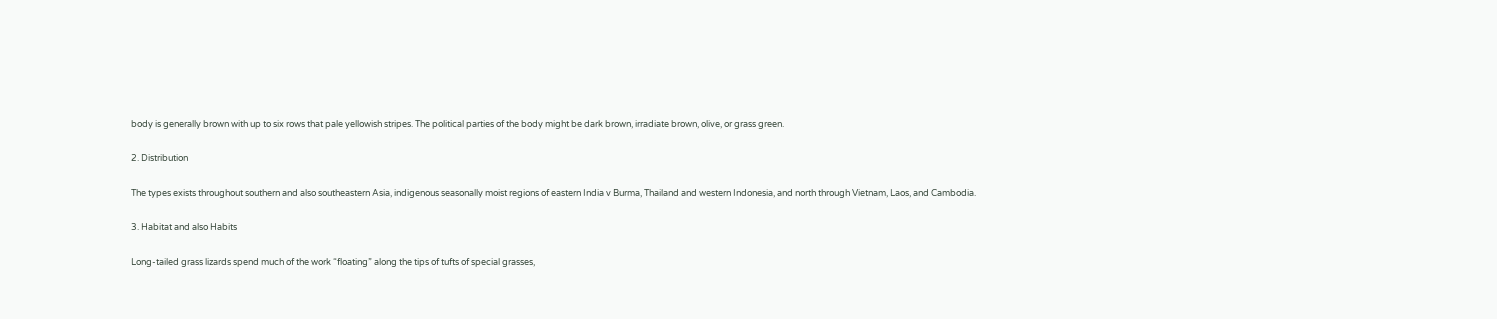body is generally brown with up to six rows that pale yellowish stripes. The political parties of the body might be dark brown, irradiate brown, olive, or grass green.

2. Distribution

The types exists throughout southern and also southeastern Asia, indigenous seasonally moist regions of eastern India v Burma, Thailand and western Indonesia, and north through Vietnam, Laos, and Cambodia.

3. Habitat and also Habits

Long-tailed grass lizards spend much of the work “floating” along the tips of tufts of special grasses,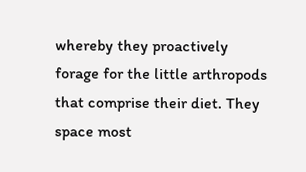whereby they proactively forage for the little arthropods that comprise their diet. They space most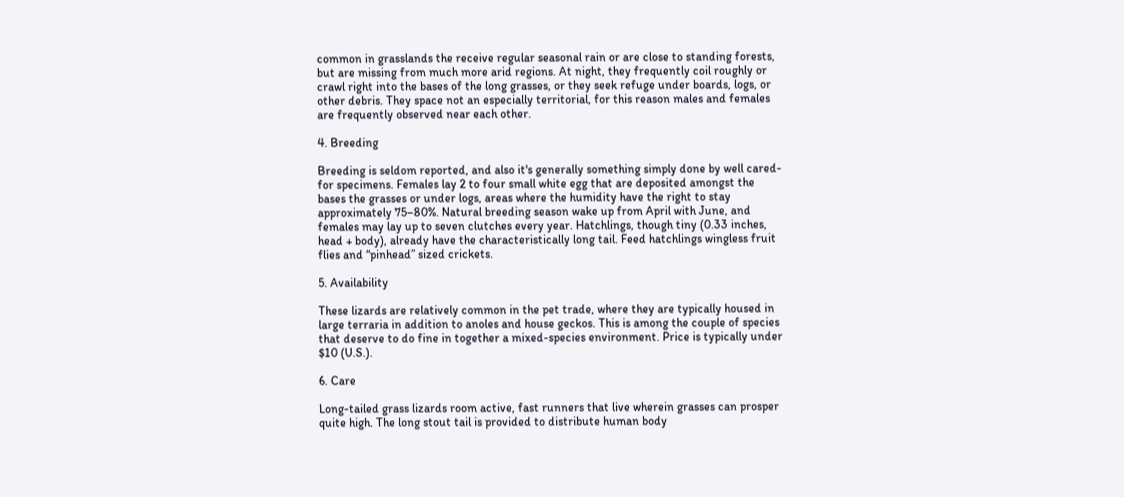common in grasslands the receive regular seasonal rain or are close to standing forests, but are missing from much more arid regions. At night, they frequently coil roughly or crawl right into the bases of the long grasses, or they seek refuge under boards, logs, or other debris. They space not an especially territorial, for this reason males and females are frequently observed near each other.

4. Breeding

Breeding is seldom reported, and also it's generally something simply done by well cared-for specimens. Females lay 2 to four small white egg that are deposited amongst the bases the grasses or under logs, areas where the humidity have the right to stay approximately 75–80%. Natural breeding season wake up from April with June, and females may lay up to seven clutches every year. Hatchlings, though tiny (0.33 inches, head + body), already have the characteristically long tail. Feed hatchlings wingless fruit flies and “pinhead” sized crickets.

5. Availability

These lizards are relatively common in the pet trade, where they are typically housed in large terraria in addition to anoles and house geckos. This is among the couple of species that deserve to do fine in together a mixed-species environment. Price is typically under $10 (U.S.).

6. Care

Long-tailed grass lizards room active, fast runners that live wherein grasses can prosper quite high. The long stout tail is provided to distribute human body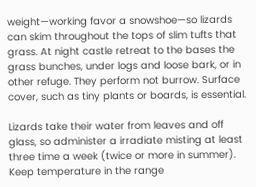weight—working favor a snowshoe—so lizards can skim throughout the tops of slim tufts that grass. At night castle retreat to the bases the grass bunches, under logs and loose bark, or in other refuge. They perform not burrow. Surface cover, such as tiny plants or boards, is essential.

Lizards take their water from leaves and off glass, so administer a irradiate misting at least three time a week (twice or more in summer). Keep temperature in the range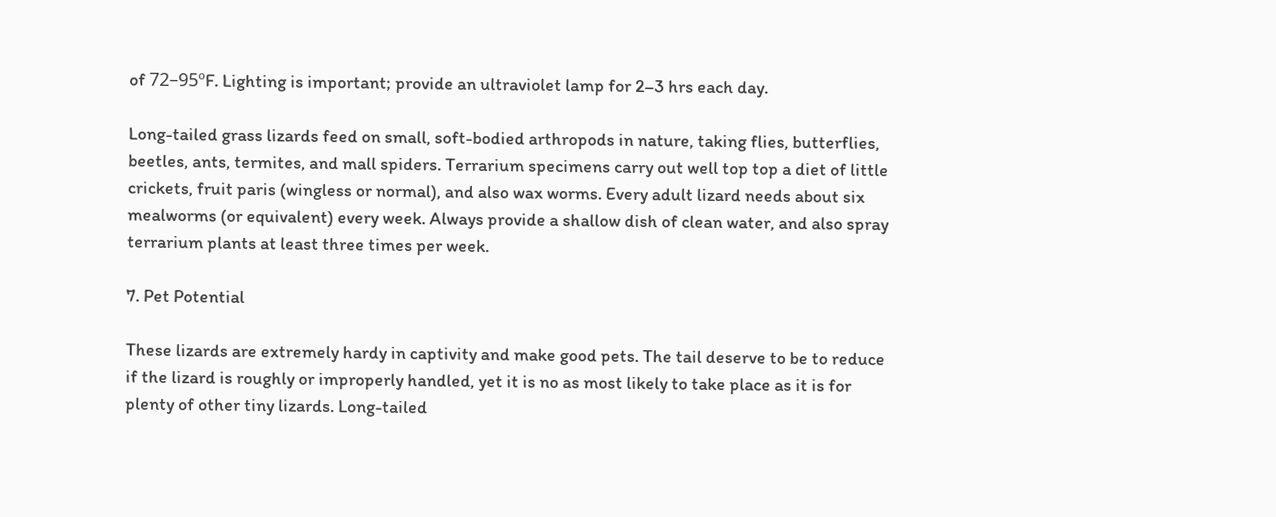of 72–95ºF. Lighting is important; provide an ultraviolet lamp for 2–3 hrs each day.

Long-tailed grass lizards feed on small, soft-bodied arthropods in nature, taking flies, butterflies, beetles, ants, termites, and mall spiders. Terrarium specimens carry out well top top a diet of little crickets, fruit paris (wingless or normal), and also wax worms. Every adult lizard needs about six mealworms (or equivalent) every week. Always provide a shallow dish of clean water, and also spray terrarium plants at least three times per week.

7. Pet Potential

These lizards are extremely hardy in captivity and make good pets. The tail deserve to be to reduce if the lizard is roughly or improperly handled, yet it is no as most likely to take place as it is for plenty of other tiny lizards. Long-tailed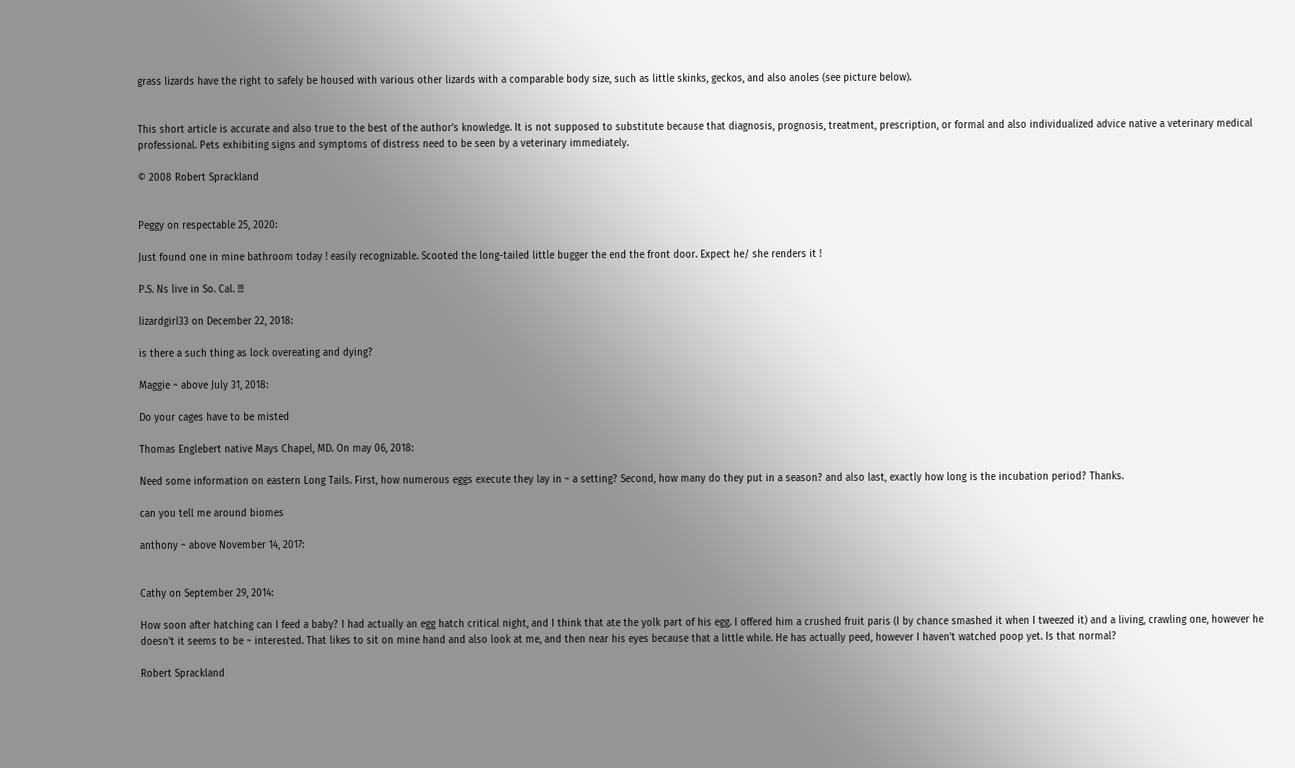grass lizards have the right to safely be housed with various other lizards with a comparable body size, such as little skinks, geckos, and also anoles (see picture below).


This short article is accurate and also true to the best of the author’s knowledge. It is not supposed to substitute because that diagnosis, prognosis, treatment, prescription, or formal and also individualized advice native a veterinary medical professional. Pets exhibiting signs and symptoms of distress need to be seen by a veterinary immediately.

© 2008 Robert Sprackland


Peggy on respectable 25, 2020:

Just found one in mine bathroom today ! easily recognizable. Scooted the long-tailed little bugger the end the front door. Expect he/ she renders it !

P.S. Ns live in So. Cal. !!!

lizardgirl33 on December 22, 2018:

is there a such thing as lock overeating and dying?

Maggie ~ above July 31, 2018:

Do your cages have to be misted

Thomas Englebert native Mays Chapel, MD. On may 06, 2018:

Need some information on eastern Long Tails. First, how numerous eggs execute they lay in ~ a setting? Second, how many do they put in a season? and also last, exactly how long is the incubation period? Thanks.

can you tell me around biomes

anthony ~ above November 14, 2017:


Cathy on September 29, 2014:

How soon after hatching can I feed a baby? I had actually an egg hatch critical night, and I think that ate the yolk part of his egg. I offered him a crushed fruit paris (I by chance smashed it when I tweezed it) and a living, crawling one, however he doesn't it seems to be ~ interested. That likes to sit on mine hand and also look at me, and then near his eyes because that a little while. He has actually peed, however I haven't watched poop yet. Is that normal?

Robert Sprackland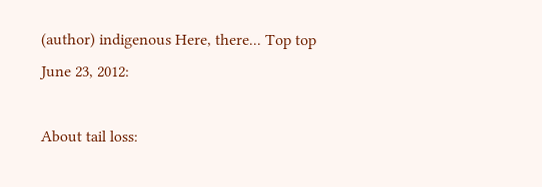(author) indigenous Here, there... Top top June 23, 2012:

About tail loss: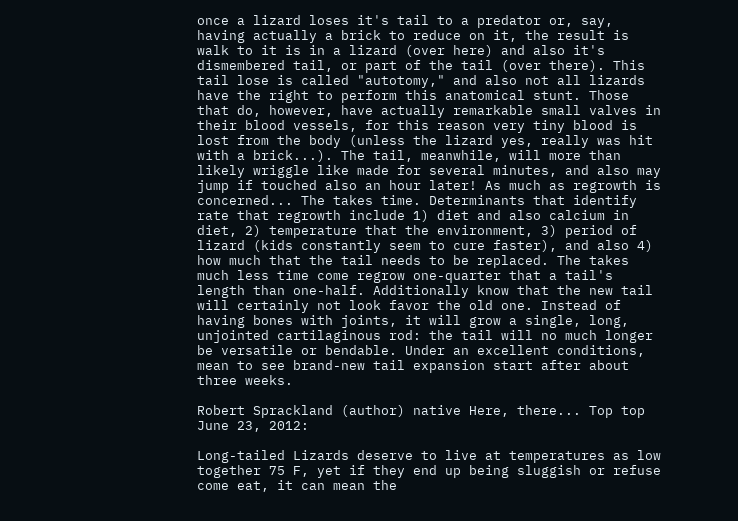once a lizard loses it's tail to a predator or, say, having actually a brick to reduce on it, the result is walk to it is in a lizard (over here) and also it's dismembered tail, or part of the tail (over there). This tail lose is called "autotomy," and also not all lizards have the right to perform this anatomical stunt. Those that do, however, have actually remarkable small valves in their blood vessels, for this reason very tiny blood is lost from the body (unless the lizard yes, really was hit with a brick...). The tail, meanwhile, will more than likely wriggle like made for several minutes, and also may jump if touched also an hour later! As much as regrowth is concerned... The takes time. Determinants that identify rate that regrowth include 1) diet and also calcium in diet, 2) temperature that the environment, 3) period of lizard (kids constantly seem to cure faster), and also 4) how much that the tail needs to be replaced. The takes much less time come regrow one-quarter that a tail's length than one-half. Additionally know that the new tail will certainly not look favor the old one. Instead of having bones with joints, it will grow a single, long, unjointed cartilaginous rod: the tail will no much longer be versatile or bendable. Under an excellent conditions, mean to see brand-new tail expansion start after about three weeks.

Robert Sprackland (author) native Here, there... Top top June 23, 2012:

Long-tailed Lizards deserve to live at temperatures as low together 75 F, yet if they end up being sluggish or refuse come eat, it can mean the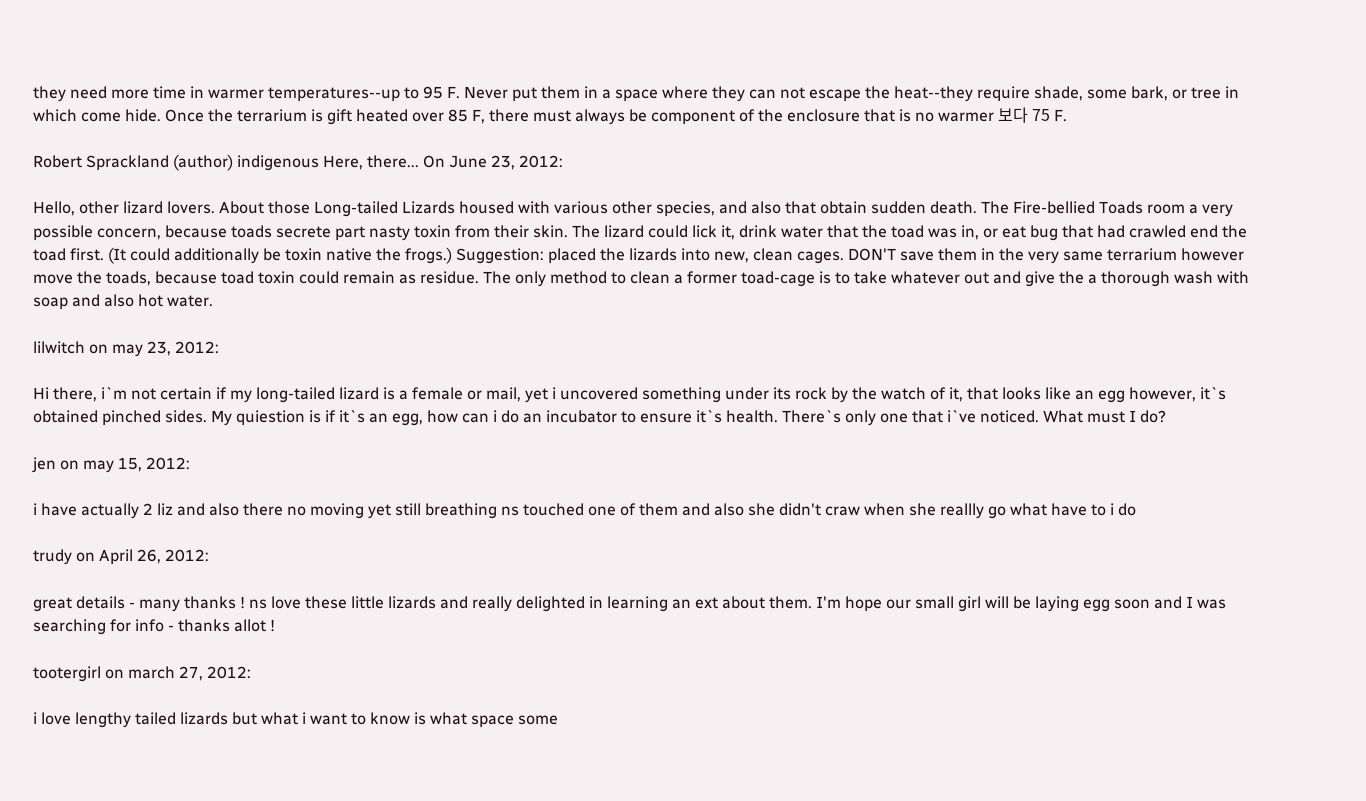they need more time in warmer temperatures--up to 95 F. Never put them in a space where they can not escape the heat--they require shade, some bark, or tree in which come hide. Once the terrarium is gift heated over 85 F, there must always be component of the enclosure that is no warmer 보다 75 F.

Robert Sprackland (author) indigenous Here, there... On June 23, 2012:

Hello, other lizard lovers. About those Long-tailed Lizards housed with various other species, and also that obtain sudden death. The Fire-bellied Toads room a very possible concern, because toads secrete part nasty toxin from their skin. The lizard could lick it, drink water that the toad was in, or eat bug that had crawled end the toad first. (It could additionally be toxin native the frogs.) Suggestion: placed the lizards into new, clean cages. DON'T save them in the very same terrarium however move the toads, because toad toxin could remain as residue. The only method to clean a former toad-cage is to take whatever out and give the a thorough wash with soap and also hot water.

lilwitch on may 23, 2012:

Hi there, i`m not certain if my long-tailed lizard is a female or mail, yet i uncovered something under its rock by the watch of it, that looks like an egg however, it`s obtained pinched sides. My quiestion is if it`s an egg, how can i do an incubator to ensure it`s health. There`s only one that i`ve noticed. What must I do?

jen on may 15, 2012:

i have actually 2 liz and also there no moving yet still breathing ns touched one of them and also she didn't craw when she reallly go what have to i do

trudy on April 26, 2012:

great details - many thanks ! ns love these little lizards and really delighted in learning an ext about them. I'm hope our small girl will be laying egg soon and I was searching for info - thanks allot !

tootergirl on march 27, 2012:

i love lengthy tailed lizards but what i want to know is what space some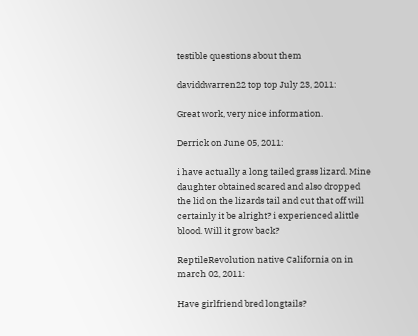testible questions about them

daviddwarren22 top top July 23, 2011:

Great work, very nice information.

Derrick on June 05, 2011:

i have actually a long tailed grass lizard. Mine daughter obtained scared and also dropped the lid on the lizards tail and cut that off will certainly it be alright? i experienced alittle blood. Will it grow back?

ReptileRevolution native California on in march 02, 2011:

Have girlfriend bred longtails?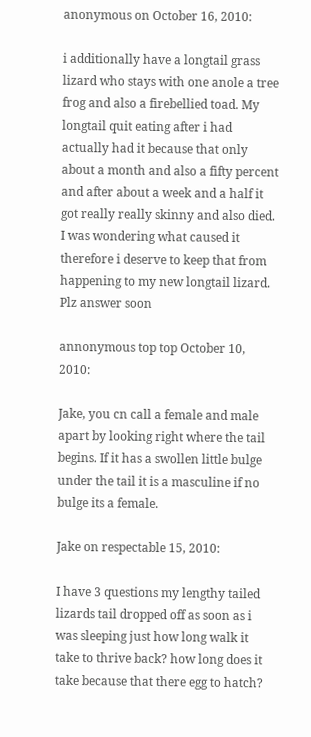anonymous on October 16, 2010:

i additionally have a longtail grass lizard who stays with one anole a tree frog and also a firebellied toad. My longtail quit eating after i had actually had it because that only about a month and also a fifty percent and after about a week and a half it got really really skinny and also died. I was wondering what caused it therefore i deserve to keep that from happening to my new longtail lizard. Plz answer soon

annonymous top top October 10, 2010:

Jake, you cn call a female and male apart by looking right where the tail begins. If it has a swollen little bulge under the tail it is a masculine if no bulge its a female.

Jake on respectable 15, 2010:

I have 3 questions my lengthy tailed lizards tail dropped off as soon as i was sleeping just how long walk it take to thrive back? how long does it take because that there egg to hatch?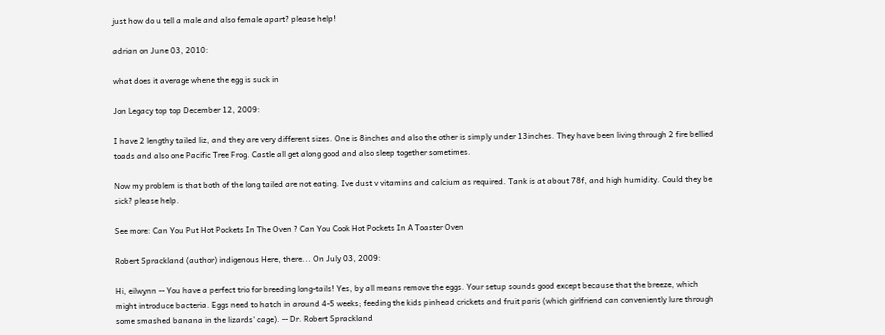just how do u tell a male and also female apart? please help!

adrian on June 03, 2010:

what does it average whene the egg is suck in

Jon Legacy top top December 12, 2009:

I have 2 lengthy tailed liz, and they are very different sizes. One is 8inches and also the other is simply under 13inches. They have been living through 2 fire bellied toads and also one Pacific Tree Frog. Castle all get along good and also sleep together sometimes.

Now my problem is that both of the long tailed are not eating. Ive dust v vitamins and calcium as required. Tank is at about 78f, and high humidity. Could they be sick? please help.

See more: Can You Put Hot Pockets In The Oven ? Can You Cook Hot Pockets In A Toaster Oven

Robert Sprackland (author) indigenous Here, there... On July 03, 2009:

Hi, eilwynn -- You have a perfect trio for breeding long-tails! Yes, by all means remove the eggs. Your setup sounds good except because that the breeze, which might introduce bacteria. Eggs need to hatch in around 4-5 weeks; feeding the kids pinhead crickets and fruit paris (which girlfriend can conveniently lure through some smashed banana in the lizards' cage). -- Dr. Robert Sprackland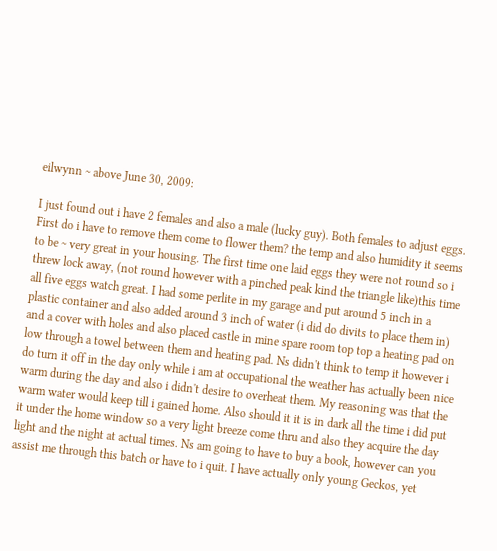eilwynn ~ above June 30, 2009:

I just found out i have 2 females and also a male (lucky guy). Both females to adjust eggs. First do i have to remove them come to flower them? the temp and also humidity it seems to be ~ very great in your housing. The first time one laid eggs they were not round so i threw lock away, (not round however with a pinched peak kind the triangle like)this time all five eggs watch great. I had some perlite in my garage and put around 5 inch in a plastic container and also added around 3 inch of water (i did do divits to place them in) and a cover with holes and also placed castle in mine spare room top top a heating pad on low through a towel between them and heating pad. Ns didn't think to temp it however i do turn it off in the day only while i am at occupational the weather has actually been nice warm during the day and also i didn't desire to overheat them. My reasoning was that the warm water would keep till i gained home. Also should it it is in dark all the time i did put it under the home window so a very light breeze come thru and also they acquire the day light and the night at actual times. Ns am going to have to buy a book, however can you assist me through this batch or have to i quit. I have actually only young Geckos, yet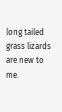long tailed grass lizards are new to me.